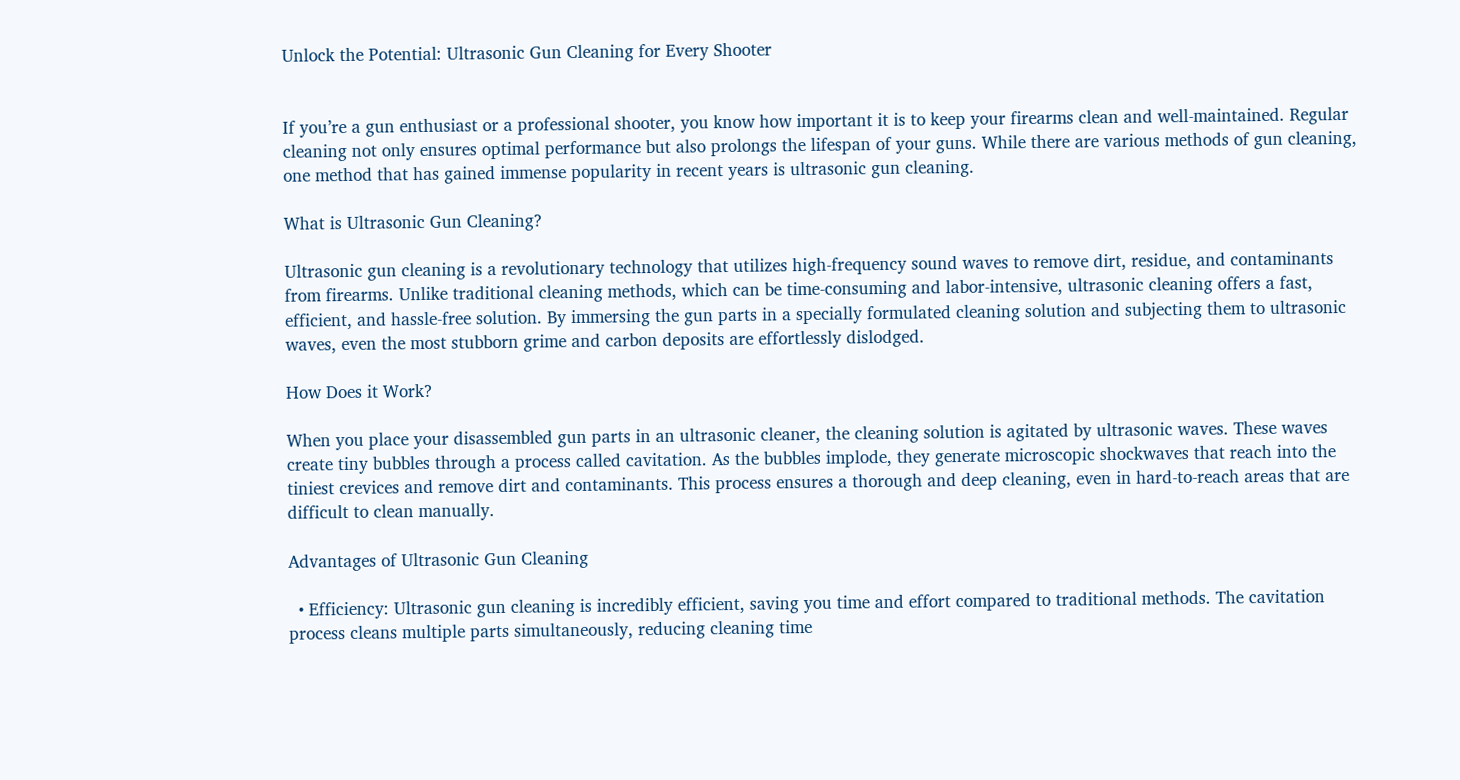Unlock the Potential: Ultrasonic Gun Cleaning for Every Shooter


If you’re a gun enthusiast or a professional shooter, you know how important it is to keep your firearms clean and well-maintained. Regular cleaning not only ensures optimal performance but also prolongs the lifespan of your guns. While there are various methods of gun cleaning, one method that has gained immense popularity in recent years is ultrasonic gun cleaning.

What is Ultrasonic Gun Cleaning?

Ultrasonic gun cleaning is a revolutionary technology that utilizes high-frequency sound waves to remove dirt, residue, and contaminants from firearms. Unlike traditional cleaning methods, which can be time-consuming and labor-intensive, ultrasonic cleaning offers a fast, efficient, and hassle-free solution. By immersing the gun parts in a specially formulated cleaning solution and subjecting them to ultrasonic waves, even the most stubborn grime and carbon deposits are effortlessly dislodged.

How Does it Work?

When you place your disassembled gun parts in an ultrasonic cleaner, the cleaning solution is agitated by ultrasonic waves. These waves create tiny bubbles through a process called cavitation. As the bubbles implode, they generate microscopic shockwaves that reach into the tiniest crevices and remove dirt and contaminants. This process ensures a thorough and deep cleaning, even in hard-to-reach areas that are difficult to clean manually.

Advantages of Ultrasonic Gun Cleaning

  • Efficiency: Ultrasonic gun cleaning is incredibly efficient, saving you time and effort compared to traditional methods. The cavitation process cleans multiple parts simultaneously, reducing cleaning time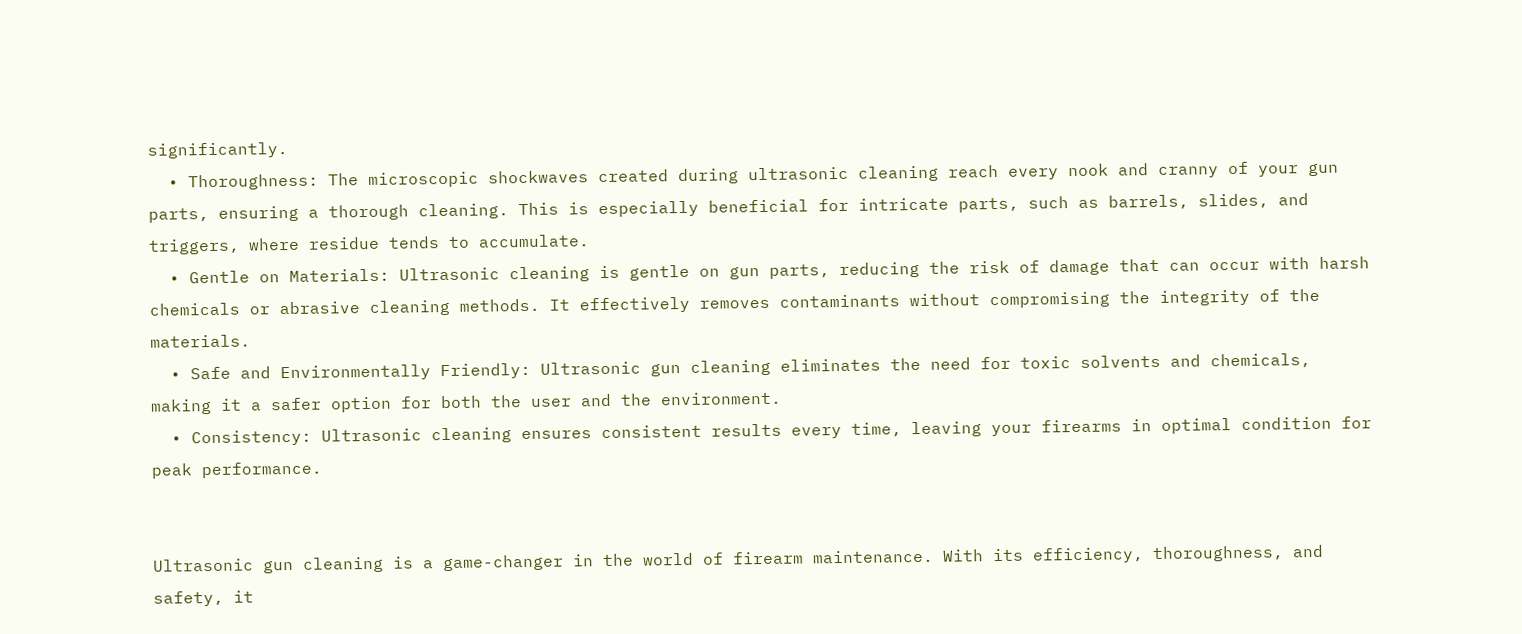significantly.
  • Thoroughness: The microscopic shockwaves created during ultrasonic cleaning reach every nook and cranny of your gun parts, ensuring a thorough cleaning. This is especially beneficial for intricate parts, such as barrels, slides, and triggers, where residue tends to accumulate.
  • Gentle on Materials: Ultrasonic cleaning is gentle on gun parts, reducing the risk of damage that can occur with harsh chemicals or abrasive cleaning methods. It effectively removes contaminants without compromising the integrity of the materials.
  • Safe and Environmentally Friendly: Ultrasonic gun cleaning eliminates the need for toxic solvents and chemicals, making it a safer option for both the user and the environment.
  • Consistency: Ultrasonic cleaning ensures consistent results every time, leaving your firearms in optimal condition for peak performance.


Ultrasonic gun cleaning is a game-changer in the world of firearm maintenance. With its efficiency, thoroughness, and safety, it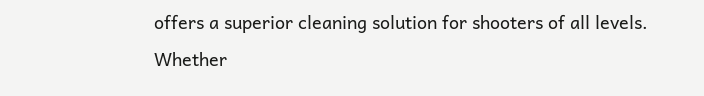offers a superior cleaning solution for shooters of all levels. Whether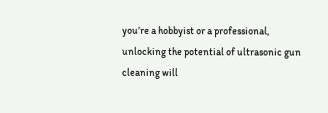you’re a hobbyist or a professional, unlocking the potential of ultrasonic gun cleaning will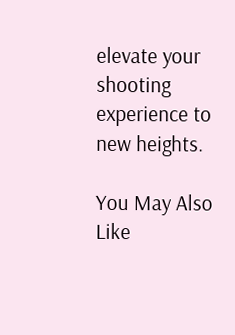elevate your shooting experience to new heights.

You May Also Like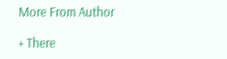More From Author

+ There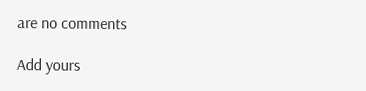are no comments

Add yours